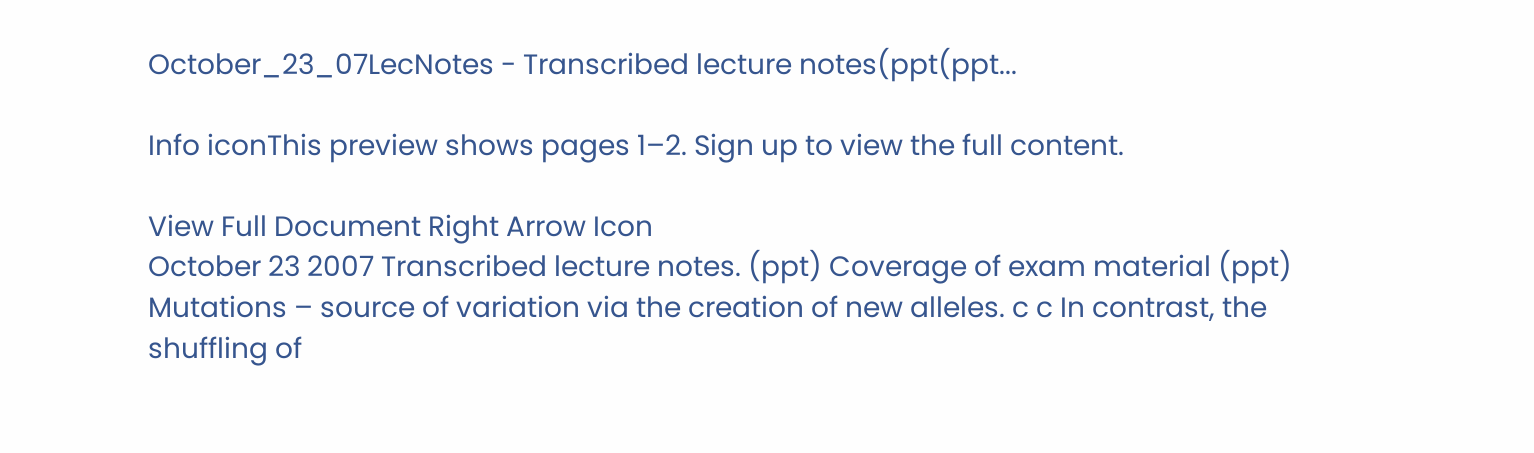October_23_07LecNotes - Transcribed lecture notes(ppt(ppt...

Info iconThis preview shows pages 1–2. Sign up to view the full content.

View Full Document Right Arrow Icon
October 23 2007 Transcribed lecture notes. (ppt) Coverage of exam material (ppt) Mutations – source of variation via the creation of new alleles. c c In contrast, the shuffling of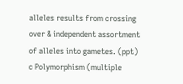alleles results from crossing over & independent assortment of alleles into gametes. (ppt) c Polymorphism (multiple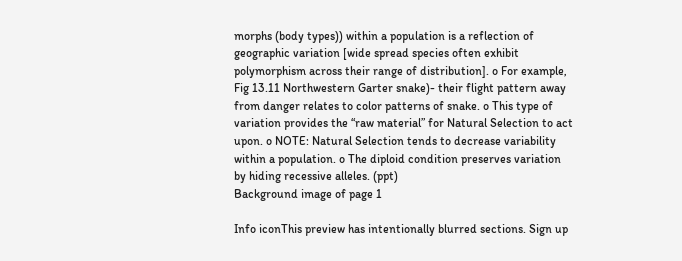morphs (body types)) within a population is a reflection of geographic variation [wide spread species often exhibit polymorphism across their range of distribution]. o For example, Fig 13.11 Northwestern Garter snake)- their flight pattern away from danger relates to color patterns of snake. o This type of variation provides the “raw material” for Natural Selection to act upon. o NOTE: Natural Selection tends to decrease variability within a population. o The diploid condition preserves variation by hiding recessive alleles. (ppt)
Background image of page 1

Info iconThis preview has intentionally blurred sections. Sign up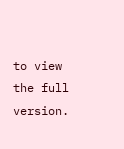to view the full version.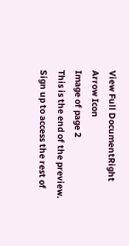View Full DocumentRight Arrow Icon
Image of page 2
This is the end of the preview. Sign up to access the rest of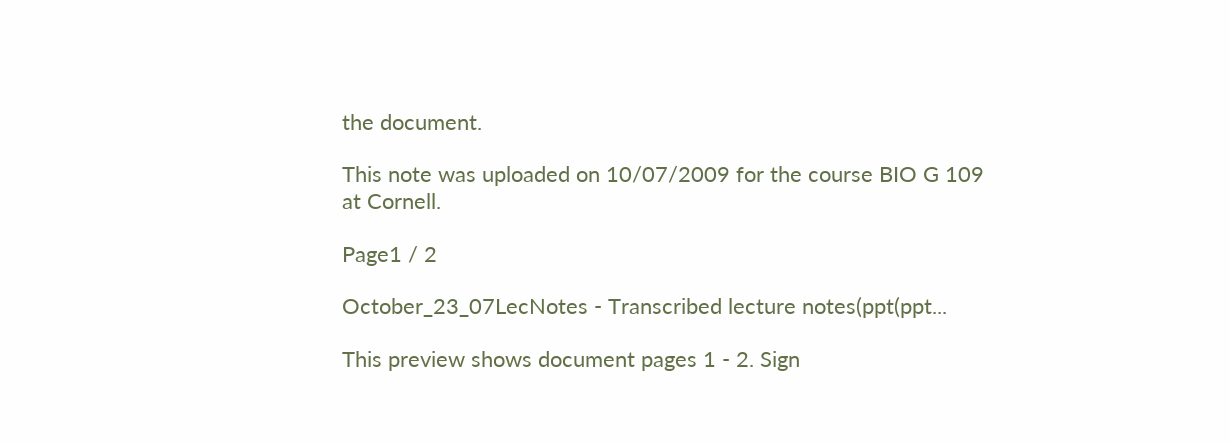the document.

This note was uploaded on 10/07/2009 for the course BIO G 109 at Cornell.

Page1 / 2

October_23_07LecNotes - Transcribed lecture notes(ppt(ppt...

This preview shows document pages 1 - 2. Sign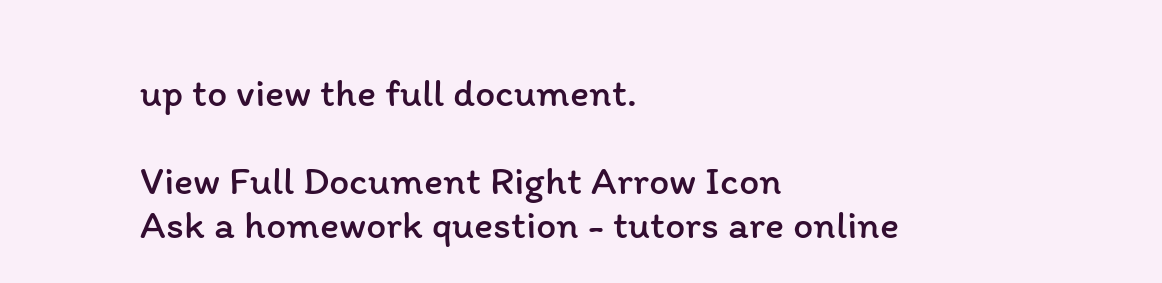up to view the full document.

View Full Document Right Arrow Icon
Ask a homework question - tutors are online